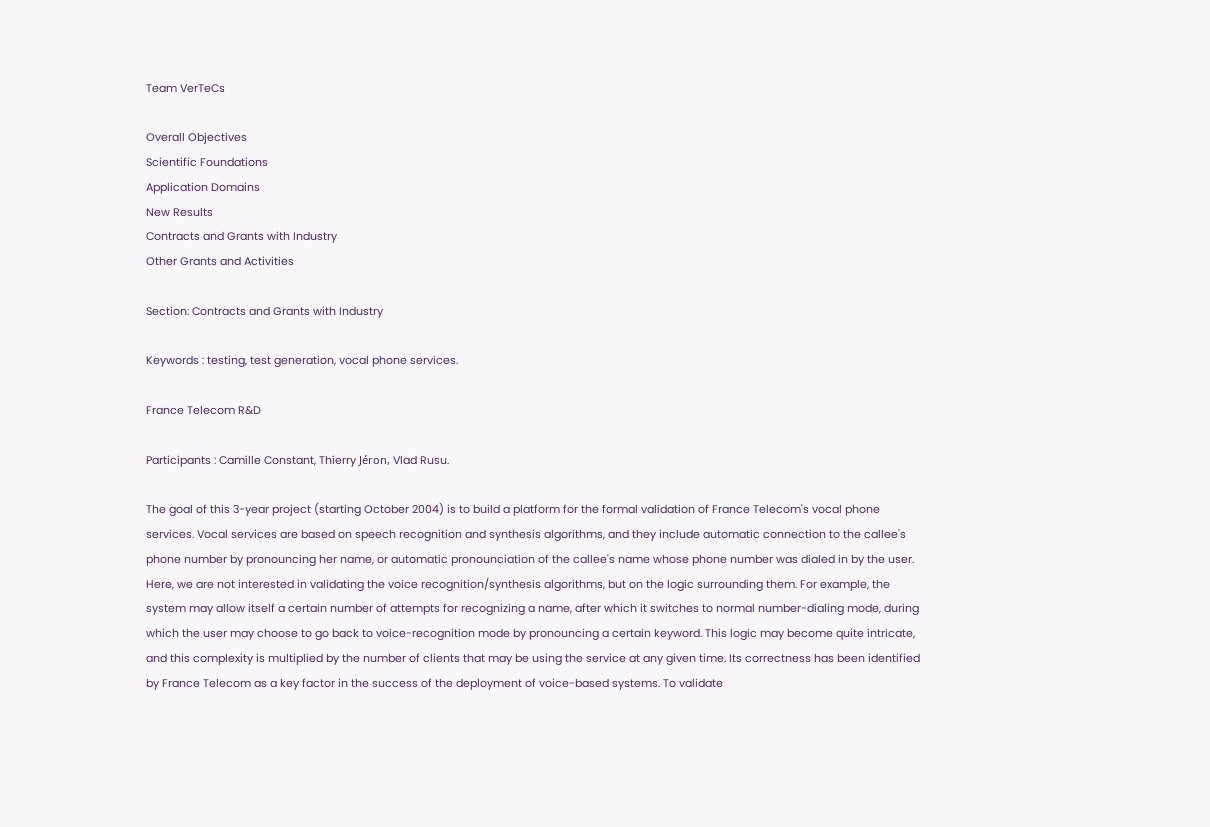Team VerTeCs

Overall Objectives
Scientific Foundations
Application Domains
New Results
Contracts and Grants with Industry
Other Grants and Activities

Section: Contracts and Grants with Industry

Keywords : testing, test generation, vocal phone services.

France Telecom R&D

Participants : Camille Constant, Thierry Jéron, Vlad Rusu.

The goal of this 3-year project (starting October 2004) is to build a platform for the formal validation of France Telecom's vocal phone services. Vocal services are based on speech recognition and synthesis algorithms, and they include automatic connection to the callee's phone number by pronouncing her name, or automatic pronounciation of the callee's name whose phone number was dialed in by the user. Here, we are not interested in validating the voice recognition/synthesis algorithms, but on the logic surrounding them. For example, the system may allow itself a certain number of attempts for recognizing a name, after which it switches to normal number-dialing mode, during which the user may choose to go back to voice-recognition mode by pronouncing a certain keyword. This logic may become quite intricate, and this complexity is multiplied by the number of clients that may be using the service at any given time. Its correctness has been identified by France Telecom as a key factor in the success of the deployment of voice-based systems. To validate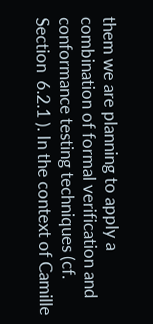them we are planning to apply a combination of formal verification and conformance testing techniques (cf. Section  6.2.1 ). In the context of Camille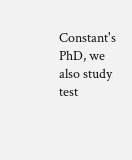Constant's PhD, we also study test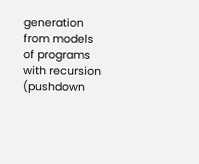generation from models of programs with recursion (pushdown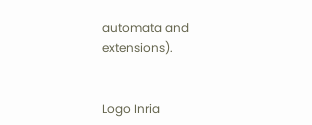automata and extensions).


Logo Inria